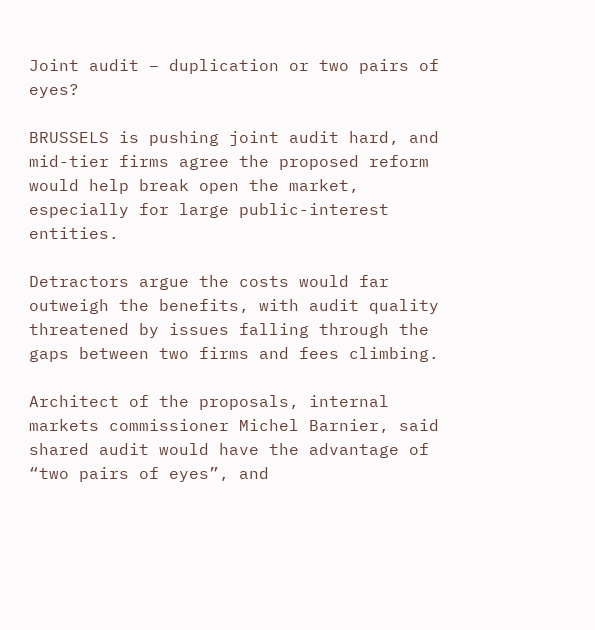Joint audit – duplication or two pairs of eyes?

BRUSSELS is pushing joint audit hard, and mid-tier firms agree the proposed reform would help break open the market, especially for large public-interest entities.

Detractors argue the costs would far outweigh the benefits, with audit quality threatened by issues falling through the gaps between two firms and fees climbing.

Architect of the proposals, internal markets commissioner Michel Barnier, said shared audit would have the advantage of “two pairs of eyes”, and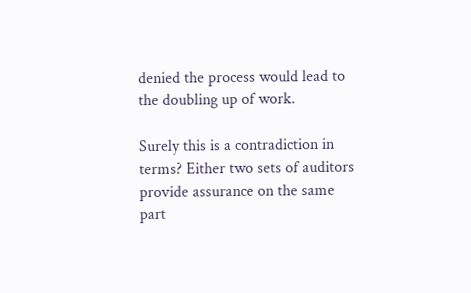denied the process would lead to the doubling up of work.

Surely this is a contradiction in terms? Either two sets of auditors provide assurance on the same part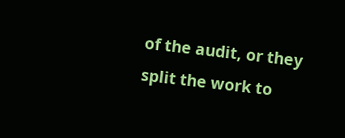of the audit, or they split the work to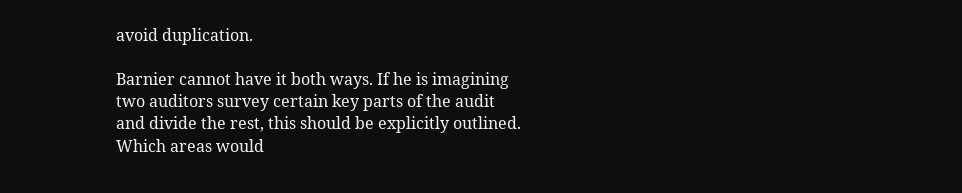avoid duplication.

Barnier cannot have it both ways. If he is imagining two auditors survey certain key parts of the audit and divide the rest, this should be explicitly outlined. Which areas would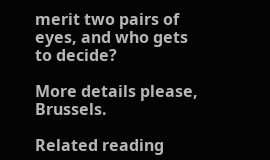merit two pairs of eyes, and who gets to decide?

More details please, Brussels.

Related reading